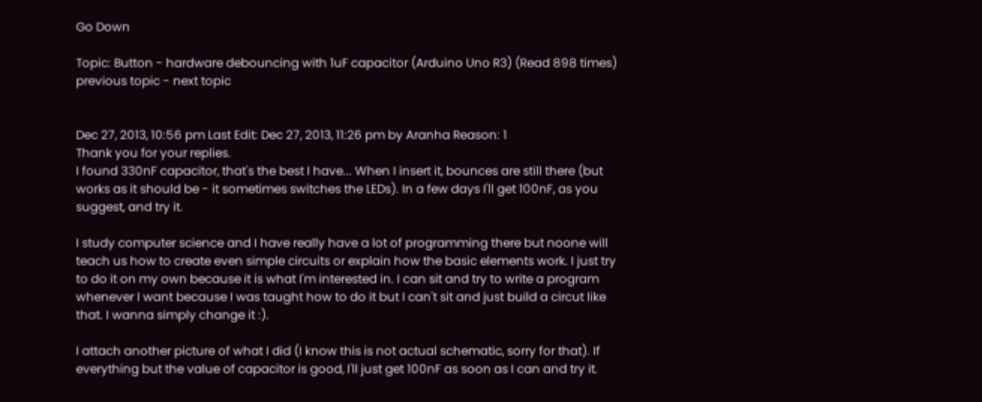Go Down

Topic: Button - hardware debouncing with 1uF capacitor (Arduino Uno R3) (Read 898 times) previous topic - next topic


Dec 27, 2013, 10:56 pm Last Edit: Dec 27, 2013, 11:26 pm by Aranha Reason: 1
Thank you for your replies.
I found 330nF capacitor, that's the best I have... When I insert it, bounces are still there (but works as it should be - it sometimes switches the LEDs). In a few days I'll get 100nF, as you suggest, and try it.

I study computer science and I have really have a lot of programming there but noone will teach us how to create even simple circuits or explain how the basic elements work. I just try to do it on my own because it is what I'm interested in. I can sit and try to write a program whenever I want because I was taught how to do it but I can't sit and just build a circut like that. I wanna simply change it :).

I attach another picture of what I did (I know this is not actual schematic, sorry for that). If everything but the value of capacitor is good, I'll just get 100nF as soon as I can and try it.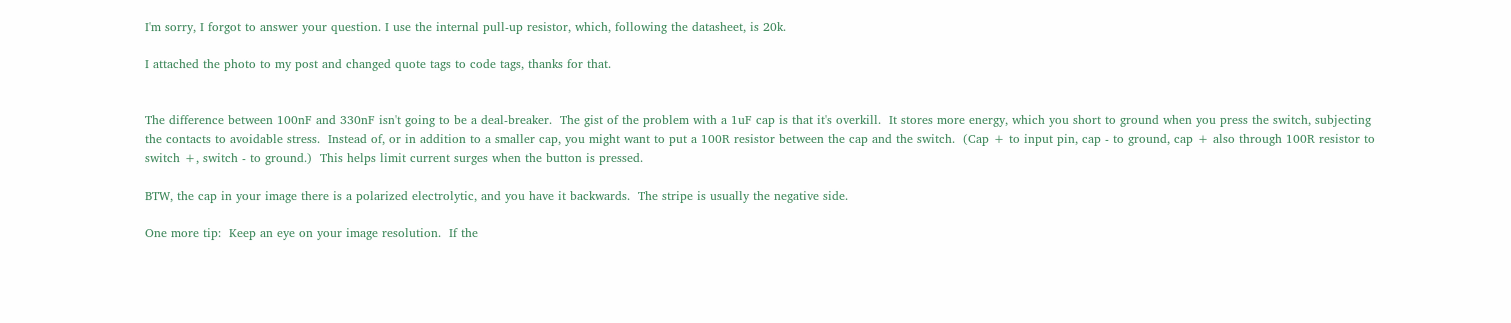I'm sorry, I forgot to answer your question. I use the internal pull-up resistor, which, following the datasheet, is 20k.

I attached the photo to my post and changed quote tags to code tags, thanks for that.


The difference between 100nF and 330nF isn't going to be a deal-breaker.  The gist of the problem with a 1uF cap is that it's overkill.  It stores more energy, which you short to ground when you press the switch, subjecting the contacts to avoidable stress.  Instead of, or in addition to a smaller cap, you might want to put a 100R resistor between the cap and the switch.  (Cap + to input pin, cap - to ground, cap + also through 100R resistor to switch +, switch - to ground.)  This helps limit current surges when the button is pressed.

BTW, the cap in your image there is a polarized electrolytic, and you have it backwards.  The stripe is usually the negative side.

One more tip:  Keep an eye on your image resolution.  If the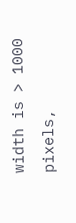width is > 1000 pixels,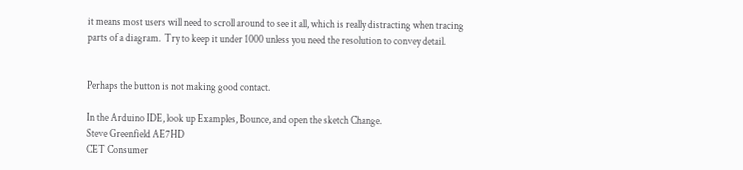it means most users will need to scroll around to see it all, which is really distracting when tracing parts of a diagram.  Try to keep it under 1000 unless you need the resolution to convey detail.


Perhaps the button is not making good contact.

In the Arduino IDE, look up Examples, Bounce, and open the sketch Change.
Steve Greenfield AE7HD
CET Consumer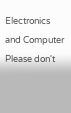Electronics and Computer
Please don't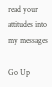read your attitudes into my messages

Go Up